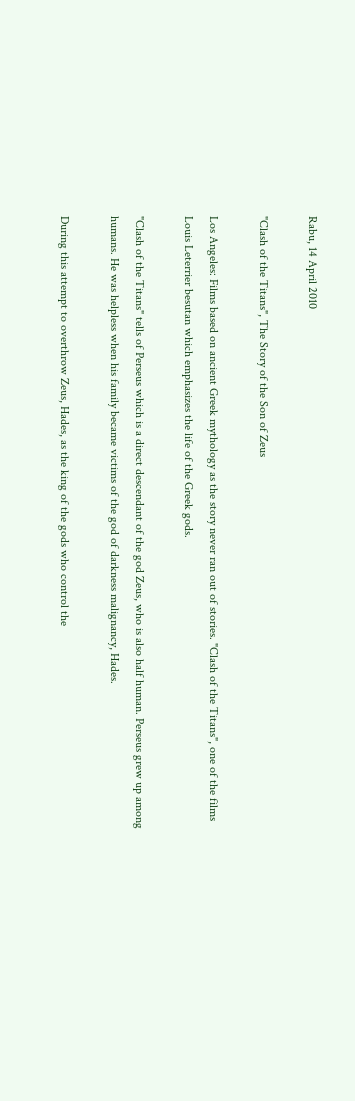Rabu, 14 April 2010

"Clash of the Titans", The Story of the Son of Zeus

Los Angeles: Films based on ancient Greek mythology as the story never ran out of stories. "Clash of the Titans", one of the films Louis Leterrier besutan which emphasizes the life of the Greek gods.

"Clash of the Titans" tells of Perseus which is a direct descendant of the god Zeus, who is also half human. Perseus grew up among humans. He was helpless when his family became victims of the god of darkness malignancy, Hades.

During this attempt to overthrow Zeus, Hades, as the king of the gods who control the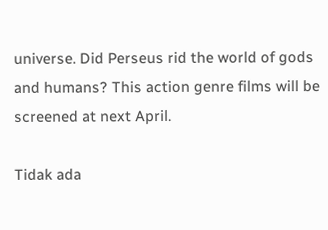universe. Did Perseus rid the world of gods and humans? This action genre films will be screened at next April.

Tidak ada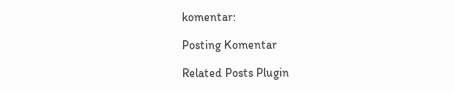komentar:

Posting Komentar

Related Posts Plugin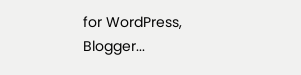for WordPress, Blogger...